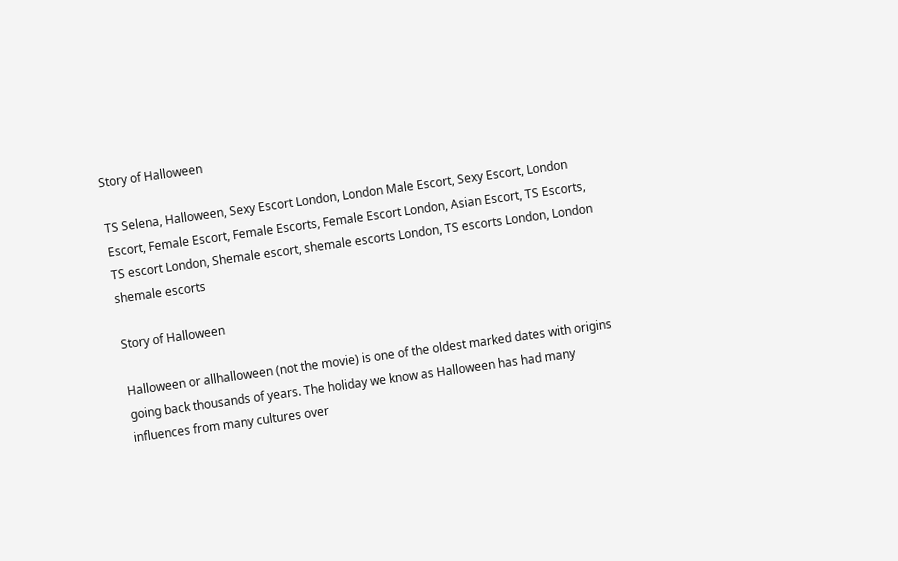Story of Halloween

TS Selena, Halloween, Sexy Escort London, London Male Escort, Sexy Escort, London Escort, Female Escort, Female Escorts, Female Escort London, Asian Escort, TS Escorts, TS escort London, Shemale escort, shemale escorts London, TS escorts London, London shemale escorts

Story of Halloween

Halloween or allhalloween (not the movie) is one of the oldest marked dates with origins going back thousands of years. The holiday we know as Halloween has had many influences from many cultures over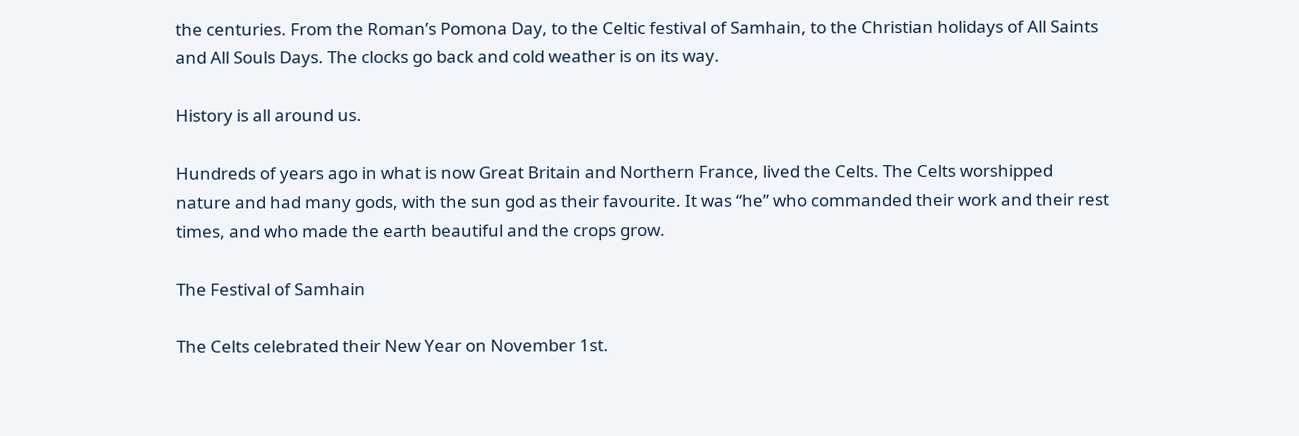the centuries. From the Roman’s Pomona Day, to the Celtic festival of Samhain, to the Christian holidays of All Saints and All Souls Days. The clocks go back and cold weather is on its way.

History is all around us.

Hundreds of years ago in what is now Great Britain and Northern France, lived the Celts. The Celts worshipped nature and had many gods, with the sun god as their favourite. It was “he” who commanded their work and their rest times, and who made the earth beautiful and the crops grow.

The Festival of Samhain

The Celts celebrated their New Year on November 1st.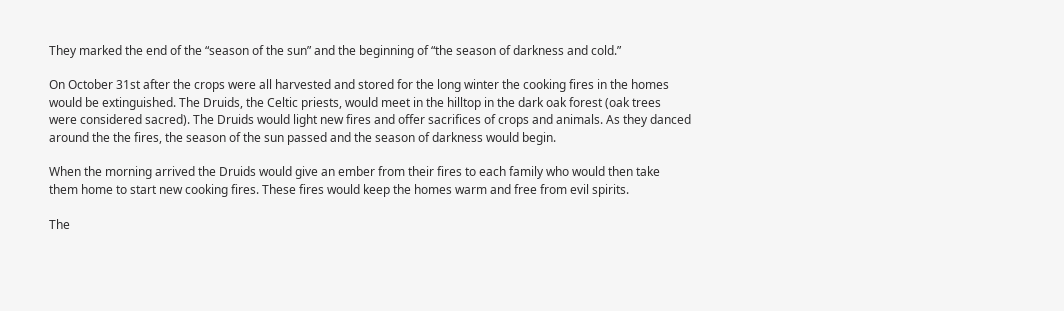They marked the end of the “season of the sun” and the beginning of “the season of darkness and cold.”

On October 31st after the crops were all harvested and stored for the long winter the cooking fires in the homes would be extinguished. The Druids, the Celtic priests, would meet in the hilltop in the dark oak forest (oak trees were considered sacred). The Druids would light new fires and offer sacrifices of crops and animals. As they danced around the the fires, the season of the sun passed and the season of darkness would begin.

When the morning arrived the Druids would give an ember from their fires to each family who would then take them home to start new cooking fires. These fires would keep the homes warm and free from evil spirits.

The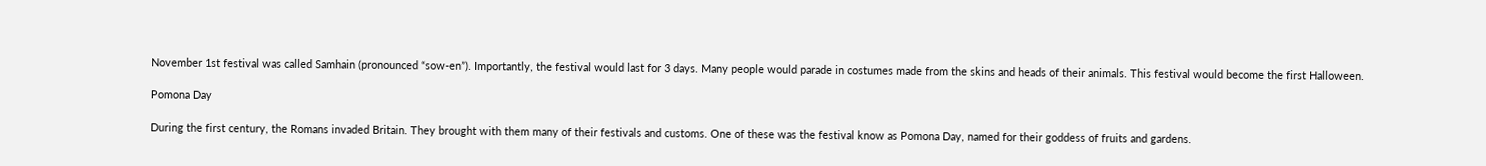November 1st festival was called Samhain (pronounced “sow-en”). Importantly, the festival would last for 3 days. Many people would parade in costumes made from the skins and heads of their animals. This festival would become the first Halloween.

Pomona Day

During the first century, the Romans invaded Britain. They brought with them many of their festivals and customs. One of these was the festival know as Pomona Day, named for their goddess of fruits and gardens.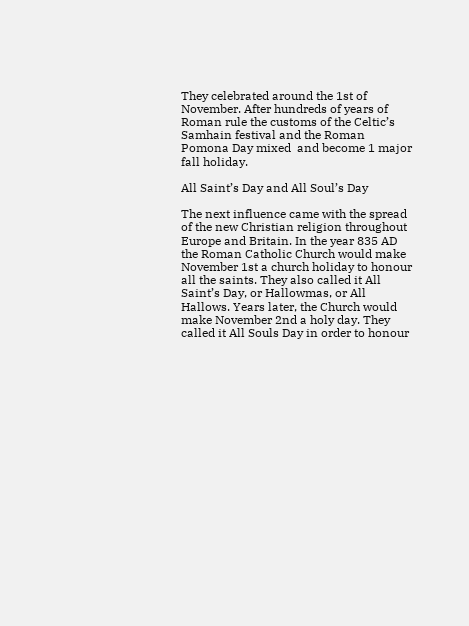They celebrated around the 1st of November. After hundreds of years of Roman rule the customs of the Celtic’s Samhain festival and the Roman Pomona Day mixed  and become 1 major fall holiday.

All Saint’s Day and All Soul’s Day

The next influence came with the spread of the new Christian religion throughout Europe and Britain. In the year 835 AD the Roman Catholic Church would make November 1st a church holiday to honour all the saints. They also called it All Saint’s Day, or Hallowmas, or All Hallows. Years later, the Church would make November 2nd a holy day. They called it All Souls Day in order to honour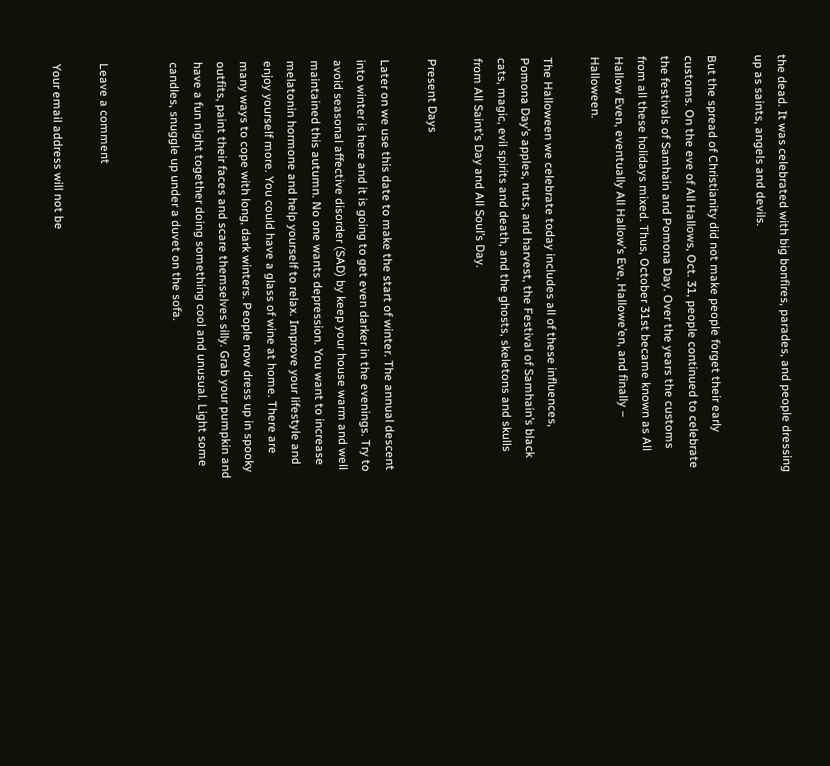the dead. It was celebrated with big bonfires, parades, and people dressing up as saints, angels and devils.

But the spread of Christianity did not make people forget their early customs. On the eve of All Hallows, Oct. 31, people continued to celebrate the festivals of Samhain and Pomona Day. Over the years the customs from all these holidays mixed. Thus, October 31st became known as All Hallow Even, eventually All Hallow’s Eve, Hallowe’en, and finally – Halloween.

The Halloween we celebrate today includes all of these influences, Pomona Day’s apples, nuts, and harvest, the Festival of Samhain’s black cats, magic, evil spirits and death, and the ghosts, skeletons and skulls from All Saint’s Day and All Soul’s Day.

Present Days

Later on we use this date to make the start of winter. The annual descent into winter is here and it is going to get even darker in the evenings. Try to avoid seasonal affective disorder (SAD) by keep your house warm and well maintained this autumn. No one wants depression. You want to increase melatonin hormone and help yourself to relax. Improve your lifestyle and enjoy yourself more. You could have a glass of wine at home. There are many ways to cope with long, dark winters. People now dress up in spooky outfits, paint their faces and scare themselves silly. Grab your pumpkin and have a fun night together doing something cool and unusual. Light some candles, snuggle up under a duvet on the sofa.


Leave a comment

Your email address will not be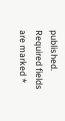published. Required fields are marked *